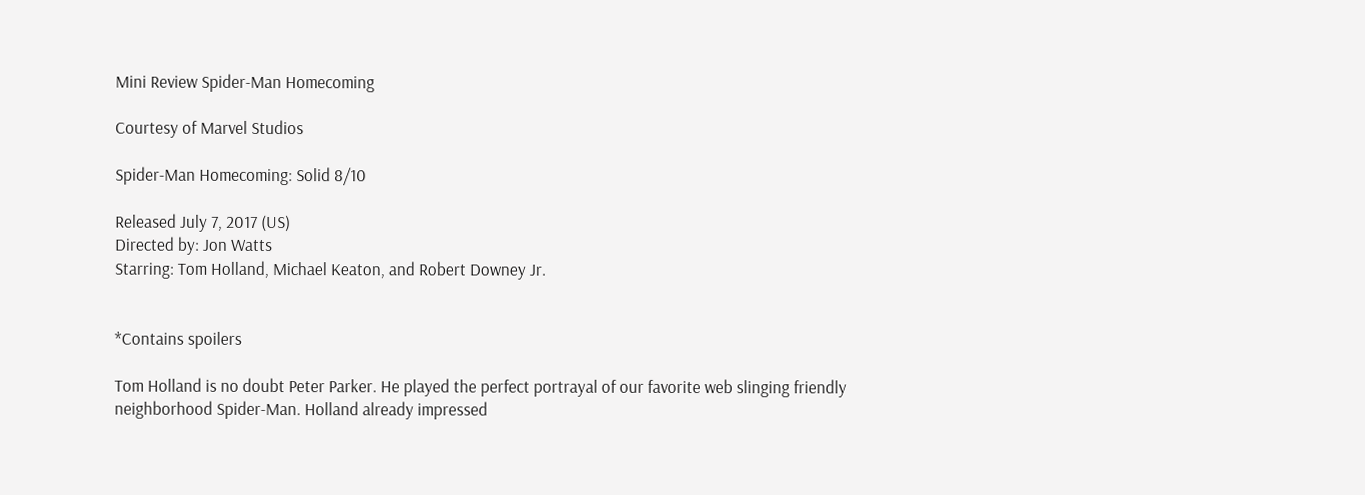Mini Review Spider-Man Homecoming

Courtesy of Marvel Studios

Spider-Man Homecoming: Solid 8/10

Released July 7, 2017 (US)
Directed by: Jon Watts
Starring: Tom Holland, Michael Keaton, and Robert Downey Jr.


*Contains spoilers

Tom Holland is no doubt Peter Parker. He played the perfect portrayal of our favorite web slinging friendly neighborhood Spider-Man. Holland already impressed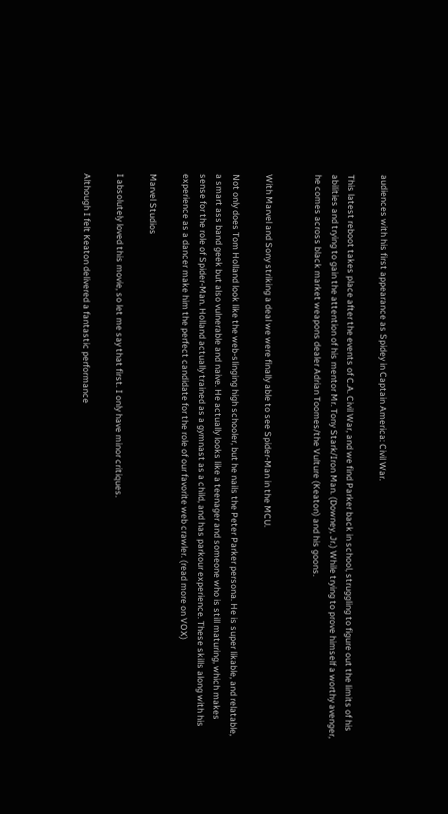audiences with his first appearance as Spidey in Captain America: Civil War.

This latest reboot takes place after the events of C.A. Civil War, and we find Parker back in school, struggling to figure out the limits of his abilities and trying to gain the attention of his mentor Mr. Tony Stark/Iron Man. (Downey, Jr.) While trying to prove himself a worthy avenger, he comes across black market weapons dealer Adrian Toomes/the Vulture (Keaton) and his goons.


With Marvel and Sony striking a deal we were finally able to see Spider-Man in the MCU.

Not only does Tom Holland look like the web-slinging high schooler, but he nails the Peter Parker persona. He is super likable, and relatable, a smart ass band geek but also vulnerable and naive. He actually looks like a teenager and someone who is still maturing, which makes sense for the role of Spider-Man. Holland actually trained as a gymnast as a child, and has parkour experience. These skills along with his experience as a dancer make him the perfect candidate for the role of our favorite web crawler. (read more on VOX)

Marvel Studios

I absolutely loved this movie, so let me say that first. I only have minor critiques.

Although I felt Keaton delivered a fantastic performance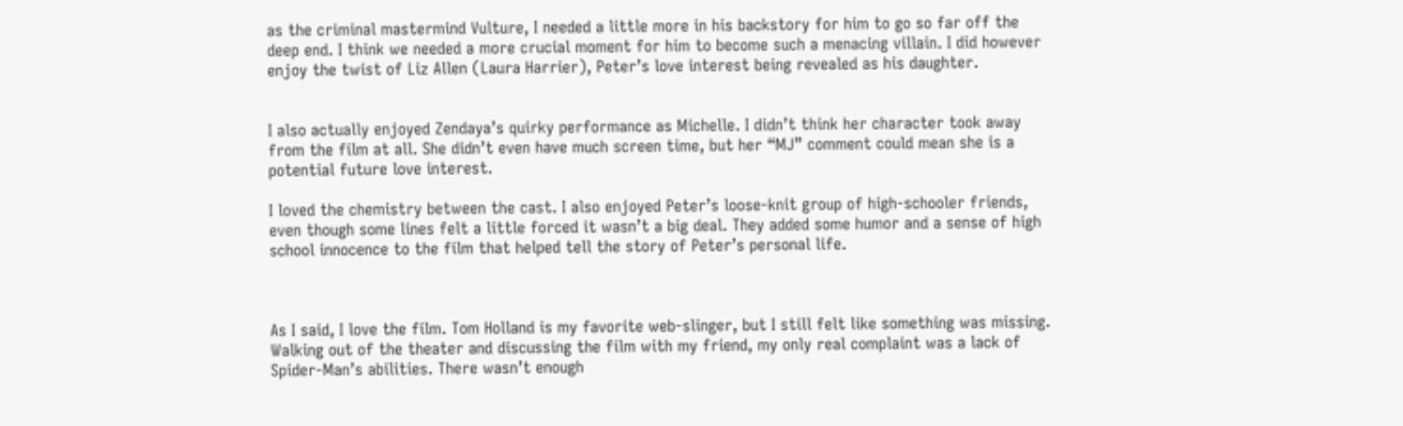as the criminal mastermind Vulture, I needed a little more in his backstory for him to go so far off the deep end. I think we needed a more crucial moment for him to become such a menacing villain. I did however enjoy the twist of Liz Allen (Laura Harrier), Peter’s love interest being revealed as his daughter.


I also actually enjoyed Zendaya’s quirky performance as Michelle. I didn’t think her character took away from the film at all. She didn’t even have much screen time, but her “MJ” comment could mean she is a potential future love interest.

I loved the chemistry between the cast. I also enjoyed Peter’s loose-knit group of high-schooler friends, even though some lines felt a little forced it wasn’t a big deal. They added some humor and a sense of high school innocence to the film that helped tell the story of Peter’s personal life.



As I said, I love the film. Tom Holland is my favorite web-slinger, but I still felt like something was missing. Walking out of the theater and discussing the film with my friend, my only real complaint was a lack of  Spider-Man’s abilities. There wasn’t enough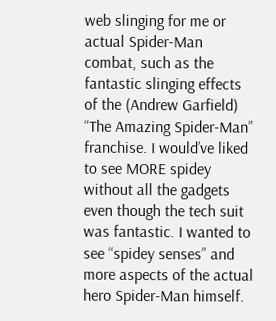web slinging for me or actual Spider-Man combat, such as the fantastic slinging effects of the (Andrew Garfield) “The Amazing Spider-Man” franchise. I would’ve liked to see MORE spidey without all the gadgets even though the tech suit was fantastic. I wanted to see “spidey senses” and more aspects of the actual hero Spider-Man himself.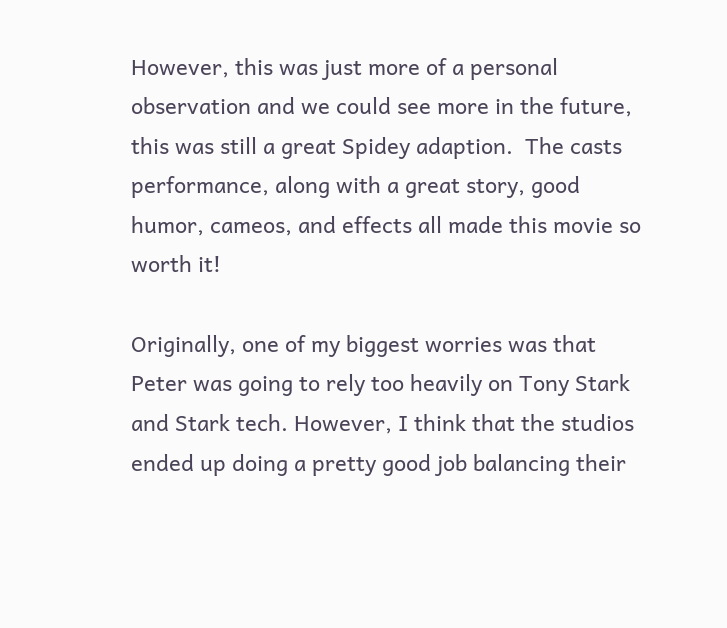However, this was just more of a personal observation and we could see more in the future, this was still a great Spidey adaption.  The casts performance, along with a great story, good humor, cameos, and effects all made this movie so worth it!

Originally, one of my biggest worries was that Peter was going to rely too heavily on Tony Stark and Stark tech. However, I think that the studios ended up doing a pretty good job balancing their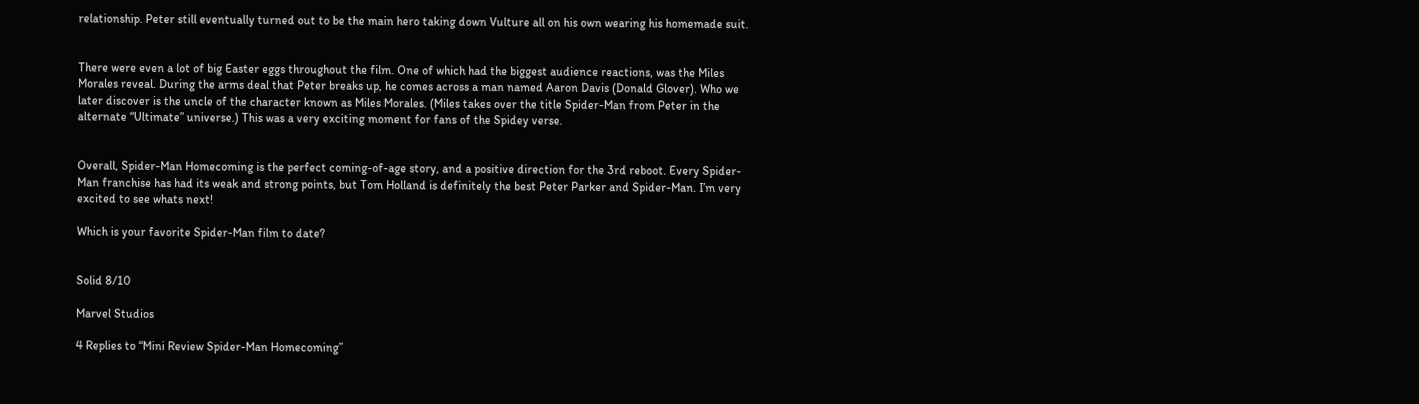relationship. Peter still eventually turned out to be the main hero taking down Vulture all on his own wearing his homemade suit.


There were even a lot of big Easter eggs throughout the film. One of which had the biggest audience reactions, was the Miles Morales reveal. During the arms deal that Peter breaks up, he comes across a man named Aaron Davis (Donald Glover). Who we later discover is the uncle of the character known as Miles Morales. (Miles takes over the title Spider-Man from Peter in the alternate “Ultimate” universe.) This was a very exciting moment for fans of the Spidey verse.


Overall, Spider-Man Homecoming is the perfect coming-of-age story, and a positive direction for the 3rd reboot. Every Spider-Man franchise has had its weak and strong points, but Tom Holland is definitely the best Peter Parker and Spider-Man. I’m very excited to see whats next!

Which is your favorite Spider-Man film to date?


Solid 8/10

Marvel Studios

4 Replies to “Mini Review Spider-Man Homecoming”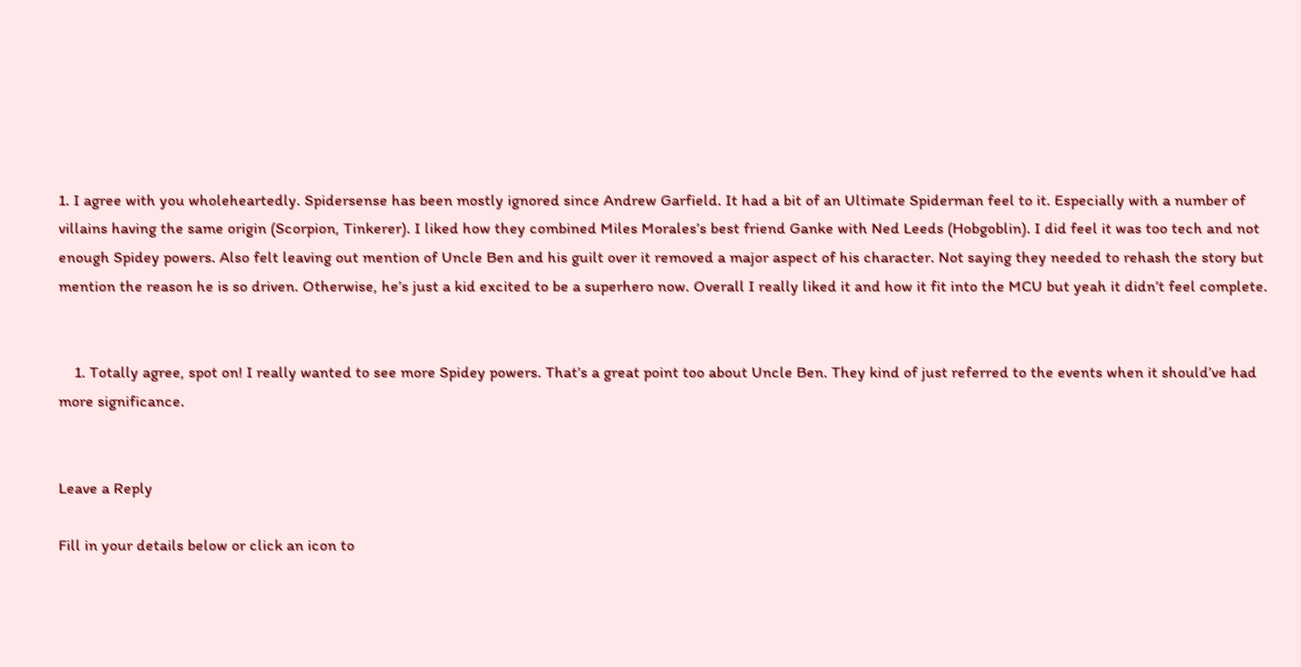1. I agree with you wholeheartedly. Spidersense has been mostly ignored since Andrew Garfield. It had a bit of an Ultimate Spiderman feel to it. Especially with a number of villains having the same origin (Scorpion, Tinkerer). I liked how they combined Miles Morales’s best friend Ganke with Ned Leeds (Hobgoblin). I did feel it was too tech and not enough Spidey powers. Also felt leaving out mention of Uncle Ben and his guilt over it removed a major aspect of his character. Not saying they needed to rehash the story but mention the reason he is so driven. Otherwise, he’s just a kid excited to be a superhero now. Overall I really liked it and how it fit into the MCU but yeah it didn’t feel complete.


    1. Totally agree, spot on! I really wanted to see more Spidey powers. That’s a great point too about Uncle Ben. They kind of just referred to the events when it should’ve had more significance.


Leave a Reply

Fill in your details below or click an icon to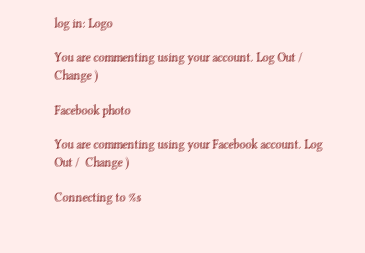log in: Logo

You are commenting using your account. Log Out /  Change )

Facebook photo

You are commenting using your Facebook account. Log Out /  Change )

Connecting to %s